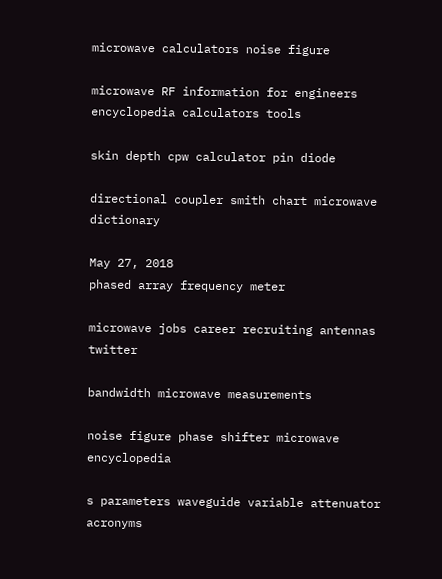microwave calculators noise figure

microwave RF information for engineers encyclopedia calculators tools

skin depth cpw calculator pin diode

directional coupler smith chart microwave dictionary

May 27, 2018
phased array frequency meter

microwave jobs career recruiting antennas twitter

bandwidth microwave measurements

noise figure phase shifter microwave encyclopedia

s parameters waveguide variable attenuator acronyms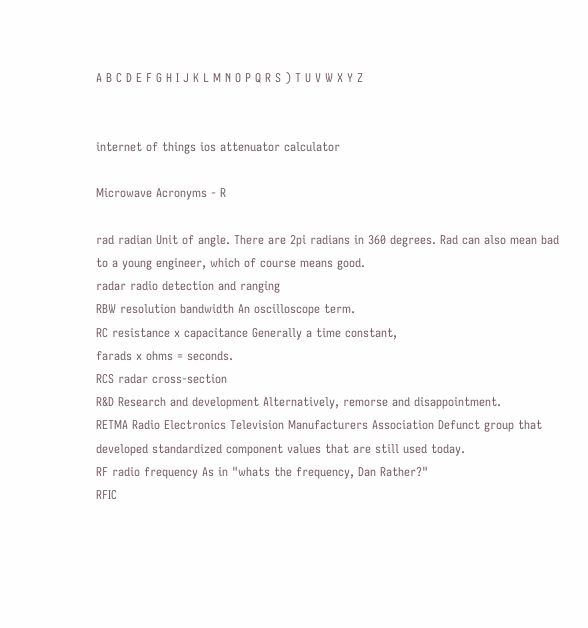A B C D E F G H I J K L M N O P Q R S ) T U V W X Y Z


internet of things ios attenuator calculator

Microwave Acronyms - R

rad radian Unit of angle. There are 2pi radians in 360 degrees. Rad can also mean bad to a young engineer, which of course means good.
radar radio detection and ranging
RBW resolution bandwidth An oscilloscope term.
RC resistance x capacitance Generally a time constant,
farads x ohms = seconds.
RCS radar cross-section
R&D Research and development Alternatively, remorse and disappointment.
RETMA Radio Electronics Television Manufacturers Association Defunct group that developed standardized component values that are still used today.
RF radio frequency As in "whats the frequency, Dan Rather?"
RFIC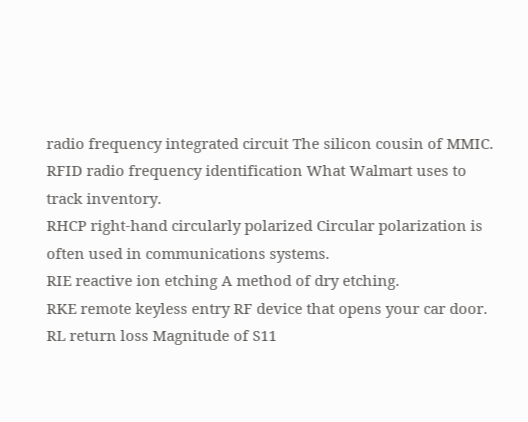radio frequency integrated circuit The silicon cousin of MMIC.
RFID radio frequency identification What Walmart uses to track inventory.
RHCP right-hand circularly polarized Circular polarization is often used in communications systems.
RIE reactive ion etching A method of dry etching.
RKE remote keyless entry RF device that opens your car door.
RL return loss Magnitude of S11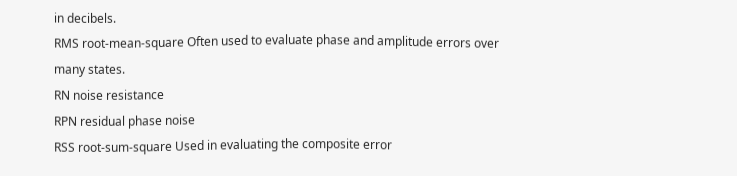in decibels.
RMS root-mean-square Often used to evaluate phase and amplitude errors over many states.
RN noise resistance
RPN residual phase noise
RSS root-sum-square Used in evaluating the composite error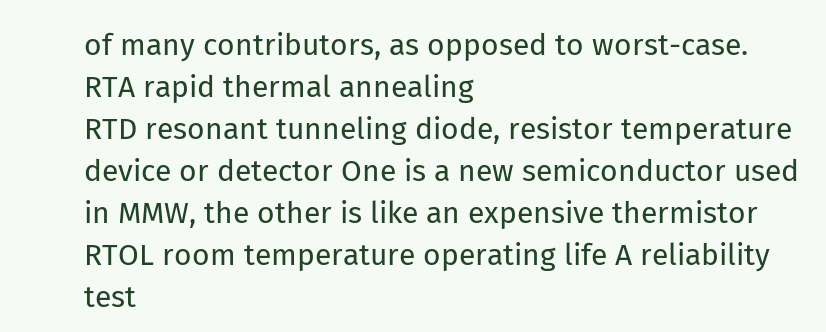of many contributors, as opposed to worst-case.
RTA rapid thermal annealing
RTD resonant tunneling diode, resistor temperature device or detector One is a new semiconductor used in MMW, the other is like an expensive thermistor
RTOL room temperature operating life A reliability test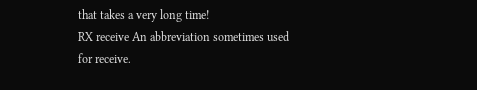that takes a very long time!
RX receive An abbreviation sometimes used for receive.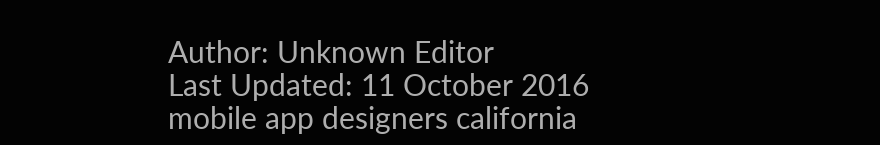Author: Unknown Editor
Last Updated: 11 October 2016
mobile app designers california